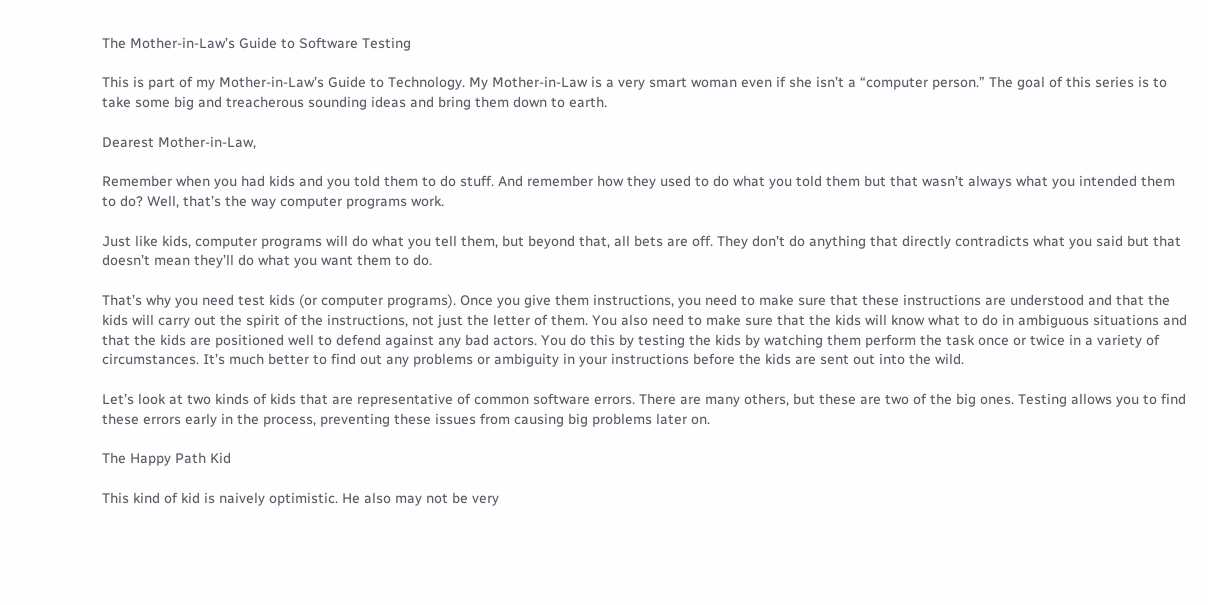The Mother-in-Law’s Guide to Software Testing

This is part of my Mother-in-Law’s Guide to Technology. My Mother-in-Law is a very smart woman even if she isn’t a “computer person.” The goal of this series is to take some big and treacherous sounding ideas and bring them down to earth.

Dearest Mother-in-Law,

Remember when you had kids and you told them to do stuff. And remember how they used to do what you told them but that wasn’t always what you intended them to do? Well, that’s the way computer programs work.

Just like kids, computer programs will do what you tell them, but beyond that, all bets are off. They don’t do anything that directly contradicts what you said but that doesn’t mean they’ll do what you want them to do.

That’s why you need test kids (or computer programs). Once you give them instructions, you need to make sure that these instructions are understood and that the kids will carry out the spirit of the instructions, not just the letter of them. You also need to make sure that the kids will know what to do in ambiguous situations and that the kids are positioned well to defend against any bad actors. You do this by testing the kids by watching them perform the task once or twice in a variety of circumstances. It’s much better to find out any problems or ambiguity in your instructions before the kids are sent out into the wild.

Let’s look at two kinds of kids that are representative of common software errors. There are many others, but these are two of the big ones. Testing allows you to find these errors early in the process, preventing these issues from causing big problems later on.

The Happy Path Kid

This kind of kid is naively optimistic. He also may not be very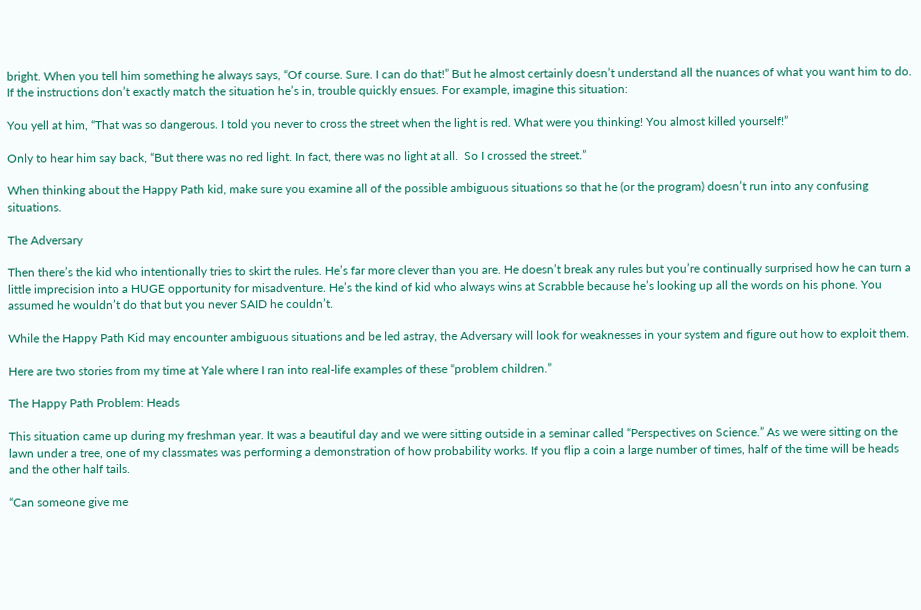bright. When you tell him something he always says, “Of course. Sure. I can do that!” But he almost certainly doesn’t understand all the nuances of what you want him to do. If the instructions don’t exactly match the situation he’s in, trouble quickly ensues. For example, imagine this situation:

You yell at him, “That was so dangerous. I told you never to cross the street when the light is red. What were you thinking! You almost killed yourself!”

Only to hear him say back, “But there was no red light. In fact, there was no light at all.  So I crossed the street.”

When thinking about the Happy Path kid, make sure you examine all of the possible ambiguous situations so that he (or the program) doesn’t run into any confusing situations.

The Adversary

Then there’s the kid who intentionally tries to skirt the rules. He’s far more clever than you are. He doesn’t break any rules but you’re continually surprised how he can turn a little imprecision into a HUGE opportunity for misadventure. He’s the kind of kid who always wins at Scrabble because he’s looking up all the words on his phone. You assumed he wouldn’t do that but you never SAID he couldn’t.

While the Happy Path Kid may encounter ambiguous situations and be led astray, the Adversary will look for weaknesses in your system and figure out how to exploit them.

Here are two stories from my time at Yale where I ran into real-life examples of these “problem children.”

The Happy Path Problem: Heads

This situation came up during my freshman year. It was a beautiful day and we were sitting outside in a seminar called “Perspectives on Science.” As we were sitting on the lawn under a tree, one of my classmates was performing a demonstration of how probability works. If you flip a coin a large number of times, half of the time will be heads and the other half tails.

“Can someone give me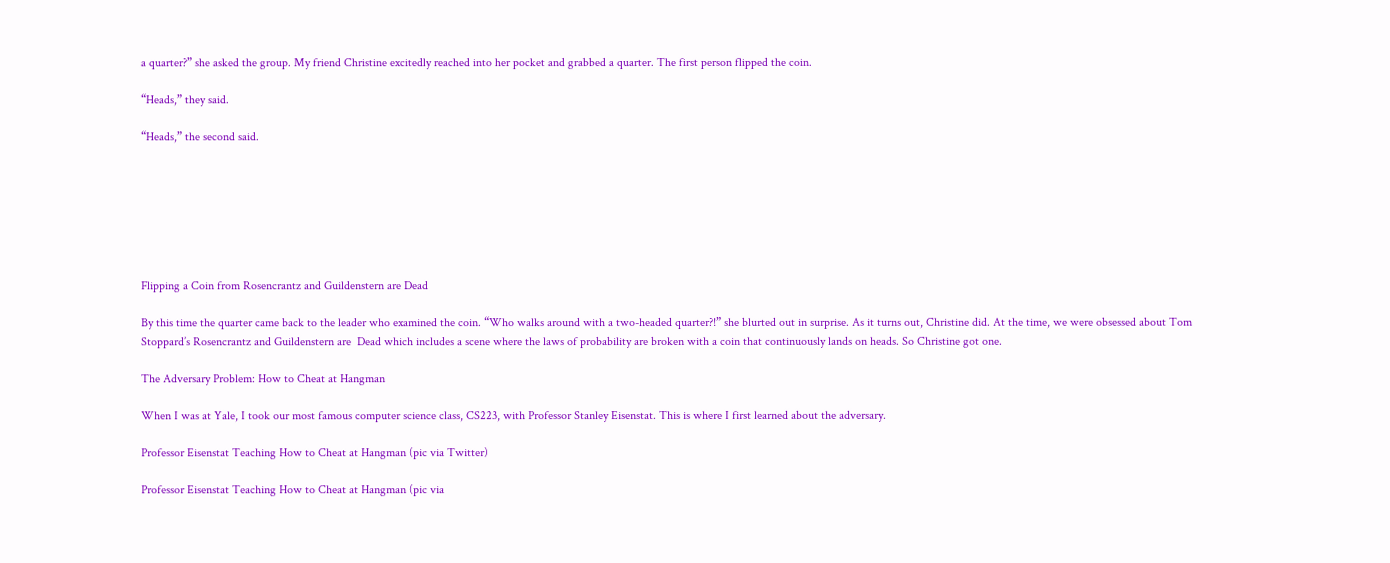a quarter?” she asked the group. My friend Christine excitedly reached into her pocket and grabbed a quarter. The first person flipped the coin.

“Heads,” they said.

“Heads,” the second said.







Flipping a Coin from Rosencrantz and Guildenstern are Dead

By this time the quarter came back to the leader who examined the coin. “Who walks around with a two-headed quarter?!” she blurted out in surprise. As it turns out, Christine did. At the time, we were obsessed about Tom Stoppard’s Rosencrantz and Guildenstern are  Dead which includes a scene where the laws of probability are broken with a coin that continuously lands on heads. So Christine got one.

The Adversary Problem: How to Cheat at Hangman

When I was at Yale, I took our most famous computer science class, CS223, with Professor Stanley Eisenstat. This is where I first learned about the adversary.

Professor Eisenstat Teaching How to Cheat at Hangman (pic via Twitter)

Professor Eisenstat Teaching How to Cheat at Hangman (pic via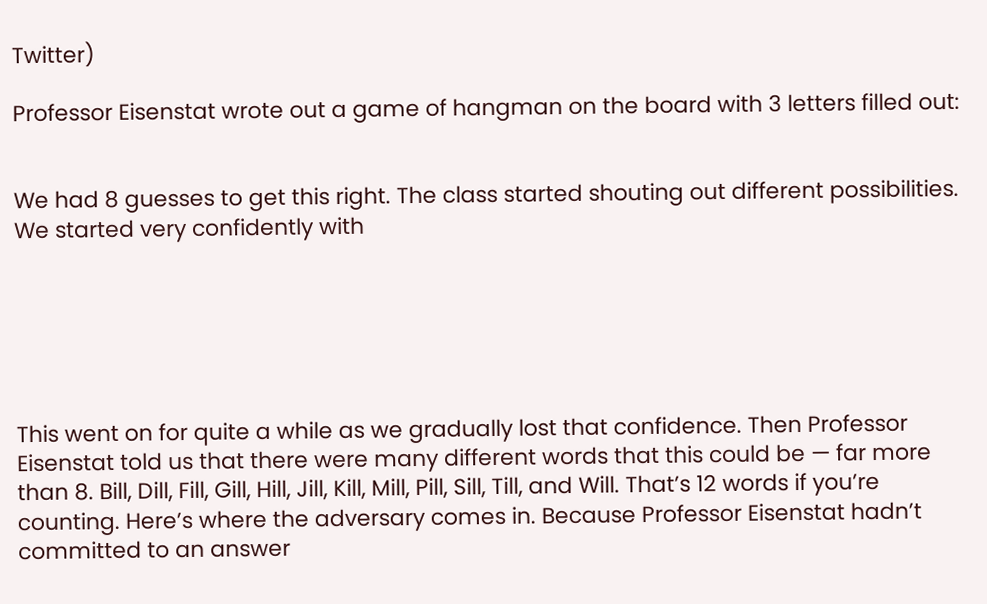Twitter)

Professor Eisenstat wrote out a game of hangman on the board with 3 letters filled out:


We had 8 guesses to get this right. The class started shouting out different possibilities. We started very confidently with






This went on for quite a while as we gradually lost that confidence. Then Professor Eisenstat told us that there were many different words that this could be — far more than 8. Bill, Dill, Fill, Gill, Hill, Jill, Kill, Mill, Pill, Sill, Till, and Will. That’s 12 words if you’re counting. Here’s where the adversary comes in. Because Professor Eisenstat hadn’t committed to an answer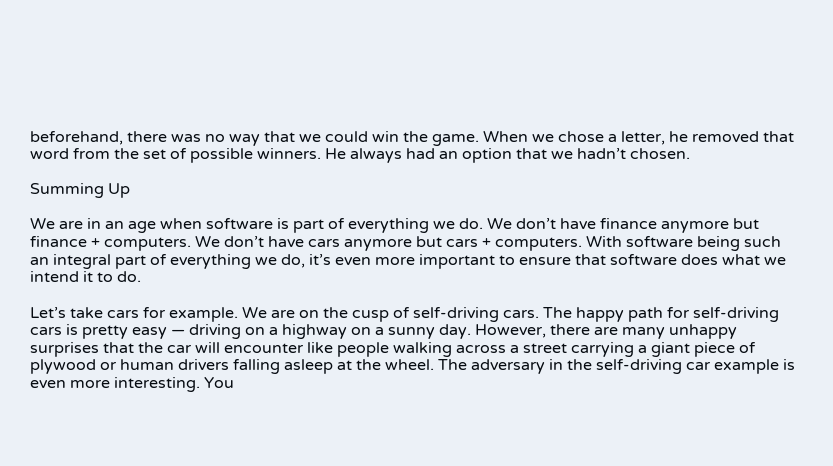beforehand, there was no way that we could win the game. When we chose a letter, he removed that word from the set of possible winners. He always had an option that we hadn’t chosen.

Summing Up

We are in an age when software is part of everything we do. We don’t have finance anymore but finance + computers. We don’t have cars anymore but cars + computers. With software being such an integral part of everything we do, it’s even more important to ensure that software does what we intend it to do.

Let’s take cars for example. We are on the cusp of self-driving cars. The happy path for self-driving cars is pretty easy — driving on a highway on a sunny day. However, there are many unhappy surprises that the car will encounter like people walking across a street carrying a giant piece of plywood or human drivers falling asleep at the wheel. The adversary in the self-driving car example is even more interesting. You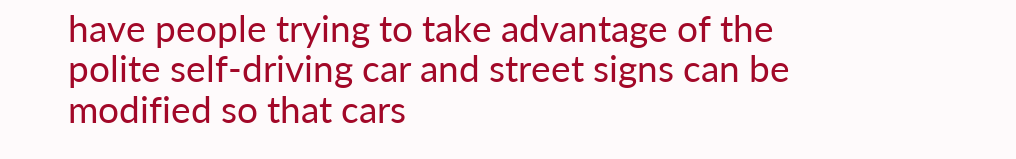have people trying to take advantage of the polite self-driving car and street signs can be modified so that cars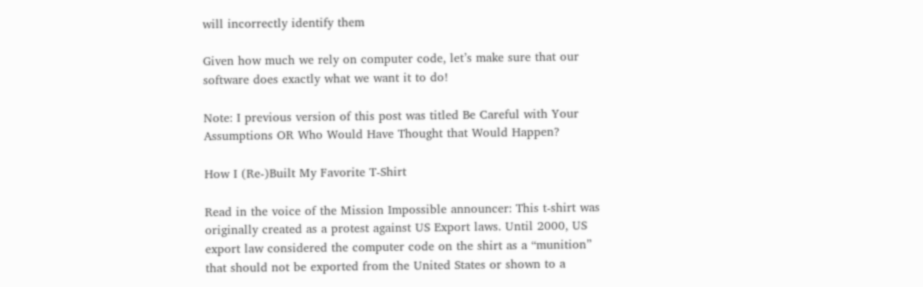will incorrectly identify them

Given how much we rely on computer code, let’s make sure that our software does exactly what we want it to do!

Note: I previous version of this post was titled Be Careful with Your Assumptions OR Who Would Have Thought that Would Happen?

How I (Re-)Built My Favorite T-Shirt

Read in the voice of the Mission Impossible announcer: This t-shirt was originally created as a protest against US Export laws. Until 2000, US export law considered the computer code on the shirt as a “munition” that should not be exported from the United States or shown to a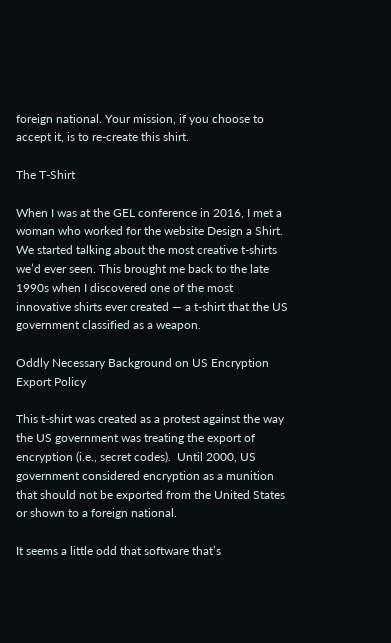foreign national. Your mission, if you choose to accept it, is to re-create this shirt.

The T-Shirt

When I was at the GEL conference in 2016, I met a woman who worked for the website Design a Shirt. We started talking about the most creative t-shirts we’d ever seen. This brought me back to the late 1990s when I discovered one of the most innovative shirts ever created — a t-shirt that the US government classified as a weapon.

Oddly Necessary Background on US Encryption Export Policy

This t-shirt was created as a protest against the way the US government was treating the export of encryption (i.e., secret codes).  Until 2000, US government considered encryption as a munition that should not be exported from the United States or shown to a foreign national.

It seems a little odd that software that’s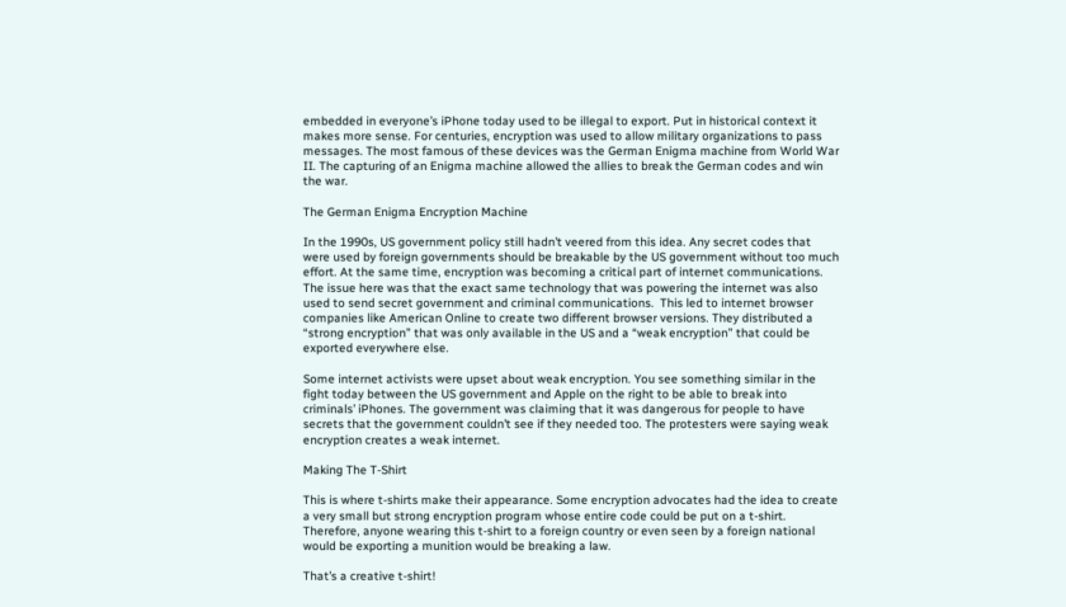embedded in everyone’s iPhone today used to be illegal to export. Put in historical context it makes more sense. For centuries, encryption was used to allow military organizations to pass messages. The most famous of these devices was the German Enigma machine from World War II. The capturing of an Enigma machine allowed the allies to break the German codes and win the war.

The German Enigma Encryption Machine

In the 1990s, US government policy still hadn’t veered from this idea. Any secret codes that were used by foreign governments should be breakable by the US government without too much effort. At the same time, encryption was becoming a critical part of internet communications. The issue here was that the exact same technology that was powering the internet was also used to send secret government and criminal communications.  This led to internet browser companies like American Online to create two different browser versions. They distributed a “strong encryption” that was only available in the US and a “weak encryption” that could be exported everywhere else.

Some internet activists were upset about weak encryption. You see something similar in the fight today between the US government and Apple on the right to be able to break into criminals’ iPhones. The government was claiming that it was dangerous for people to have secrets that the government couldn’t see if they needed too. The protesters were saying weak encryption creates a weak internet.

Making The T-Shirt

This is where t-shirts make their appearance. Some encryption advocates had the idea to create a very small but strong encryption program whose entire code could be put on a t-shirt. Therefore, anyone wearing this t-shirt to a foreign country or even seen by a foreign national would be exporting a munition would be breaking a law.

That’s a creative t-shirt!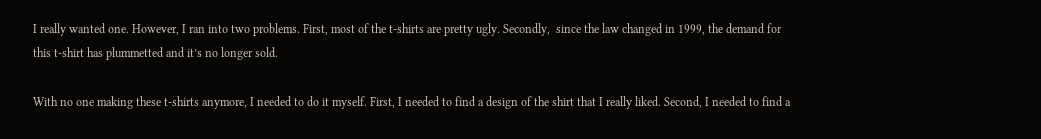I really wanted one. However, I ran into two problems. First, most of the t-shirts are pretty ugly. Secondly,  since the law changed in 1999, the demand for this t-shirt has plummetted and it’s no longer sold.

With no one making these t-shirts anymore, I needed to do it myself. First, I needed to find a design of the shirt that I really liked. Second, I needed to find a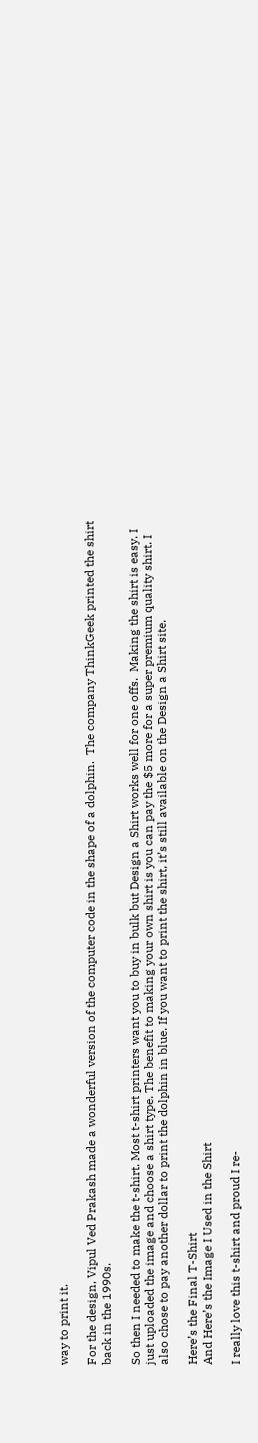way to print it.

For the design, Vipul Ved Prakash made a wonderful version of the computer code in the shape of a dolphin.  The company ThinkGeek printed the shirt back in the 1990s.

So then I needed to make the t-shirt. Most t-shirt printers want you to buy in bulk but Design a Shirt works well for one offs.  Making the shirt is easy. I just uploaded the image and choose a shirt type. The benefit to making your own shirt is you can pay the $5 more for a super premium quality shirt. I also chose to pay another dollar to print the dolphin in blue. If you want to print the shirt, it’s still available on the Design a Shirt site.

Here’s the Final T-Shirt
And Here’s the Image I Used in the Shirt

I really love this t-shirt and proud I re-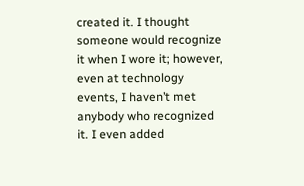created it. I thought someone would recognize it when I wore it; however, even at technology events, I haven’t met anybody who recognized it. I even added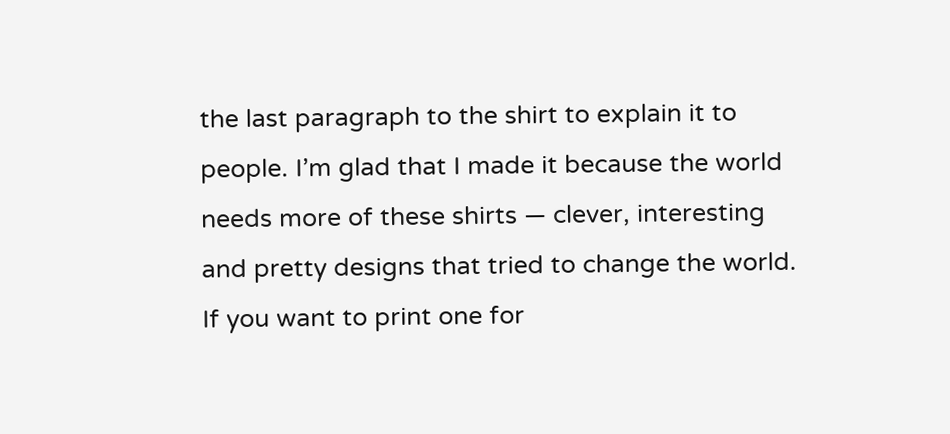the last paragraph to the shirt to explain it to people. I’m glad that I made it because the world needs more of these shirts — clever, interesting and pretty designs that tried to change the world. If you want to print one for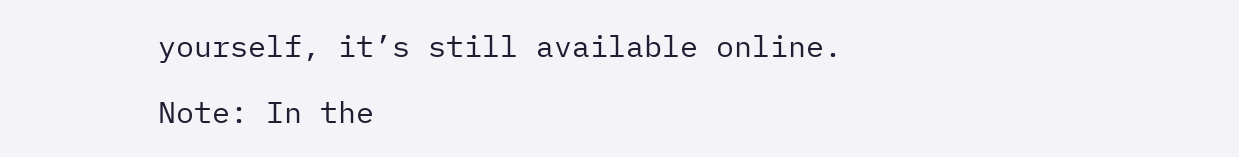yourself, it’s still available online.

Note: In the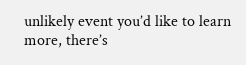unlikely event you’d like to learn more, there’s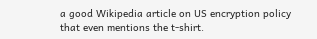a good Wikipedia article on US encryption policy that even mentions the t-shirt.